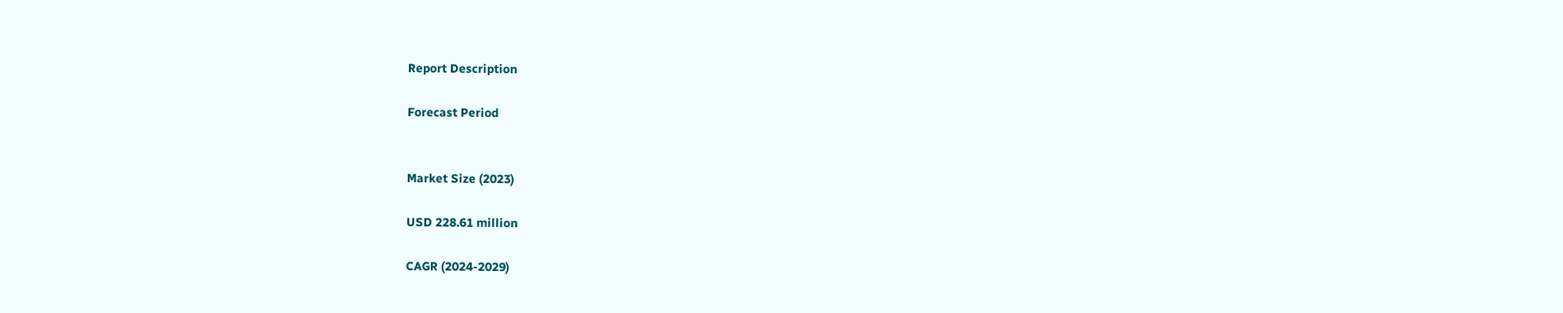Report Description

Forecast Period


Market Size (2023)

USD 228.61 million

CAGR (2024-2029)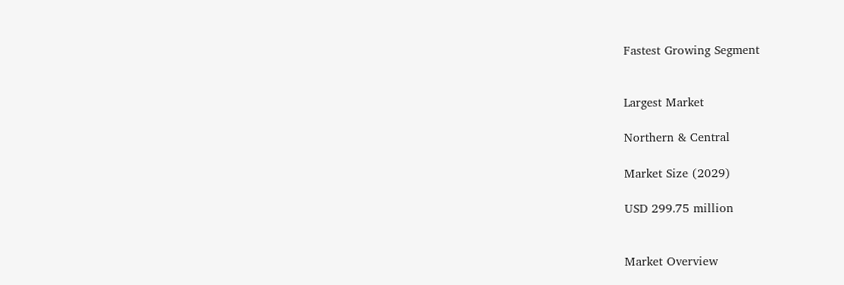Fastest Growing Segment


Largest Market

Northern & Central

Market Size (2029)

USD 299.75 million


Market Overview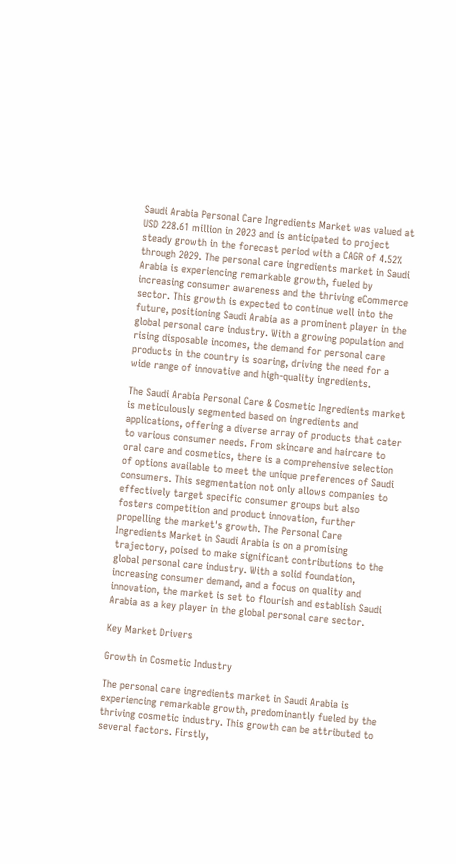Saudi Arabia Personal Care Ingredients Market was valued at USD 228.61 million in 2023 and is anticipated to project steady growth in the forecast period with a CAGR of 4.52% through 2029. The personal care ingredients market in Saudi Arabia is experiencing remarkable growth, fueled by increasing consumer awareness and the thriving eCommerce sector. This growth is expected to continue well into the future, positioning Saudi Arabia as a prominent player in the global personal care industry. With a growing population and rising disposable incomes, the demand for personal care products in the country is soaring, driving the need for a wide range of innovative and high-quality ingredients.

The Saudi Arabia Personal Care & Cosmetic Ingredients market is meticulously segmented based on ingredients and applications, offering a diverse array of products that cater to various consumer needs. From skincare and haircare to oral care and cosmetics, there is a comprehensive selection of options available to meet the unique preferences of Saudi consumers. This segmentation not only allows companies to effectively target specific consumer groups but also fosters competition and product innovation, further propelling the market's growth. The Personal Care Ingredients Market in Saudi Arabia is on a promising trajectory, poised to make significant contributions to the global personal care industry. With a solid foundation, increasing consumer demand, and a focus on quality and innovation, the market is set to flourish and establish Saudi Arabia as a key player in the global personal care sector.

Key Market Drivers

Growth in Cosmetic Industry

The personal care ingredients market in Saudi Arabia is experiencing remarkable growth, predominantly fueled by the thriving cosmetic industry. This growth can be attributed to several factors. Firstly,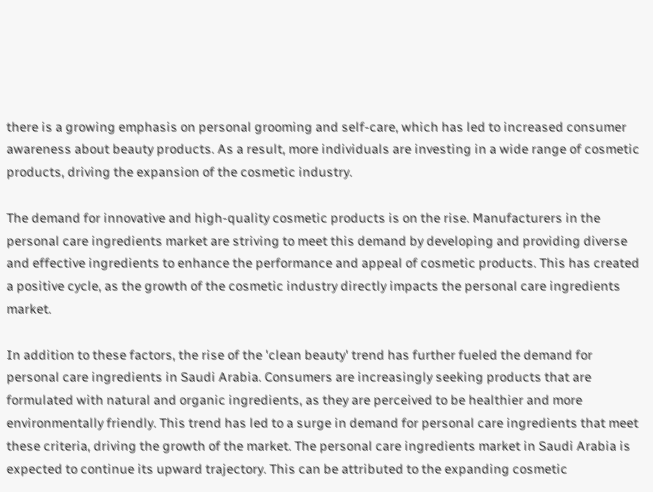there is a growing emphasis on personal grooming and self-care, which has led to increased consumer awareness about beauty products. As a result, more individuals are investing in a wide range of cosmetic products, driving the expansion of the cosmetic industry.

The demand for innovative and high-quality cosmetic products is on the rise. Manufacturers in the personal care ingredients market are striving to meet this demand by developing and providing diverse and effective ingredients to enhance the performance and appeal of cosmetic products. This has created a positive cycle, as the growth of the cosmetic industry directly impacts the personal care ingredients market.

In addition to these factors, the rise of the 'clean beauty' trend has further fueled the demand for personal care ingredients in Saudi Arabia. Consumers are increasingly seeking products that are formulated with natural and organic ingredients, as they are perceived to be healthier and more environmentally friendly. This trend has led to a surge in demand for personal care ingredients that meet these criteria, driving the growth of the market. The personal care ingredients market in Saudi Arabia is expected to continue its upward trajectory. This can be attributed to the expanding cosmetic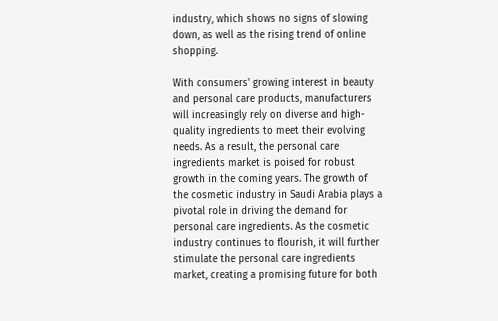industry, which shows no signs of slowing down, as well as the rising trend of online shopping.

With consumers' growing interest in beauty and personal care products, manufacturers will increasingly rely on diverse and high-quality ingredients to meet their evolving needs. As a result, the personal care ingredients market is poised for robust growth in the coming years. The growth of the cosmetic industry in Saudi Arabia plays a pivotal role in driving the demand for personal care ingredients. As the cosmetic industry continues to flourish, it will further stimulate the personal care ingredients market, creating a promising future for both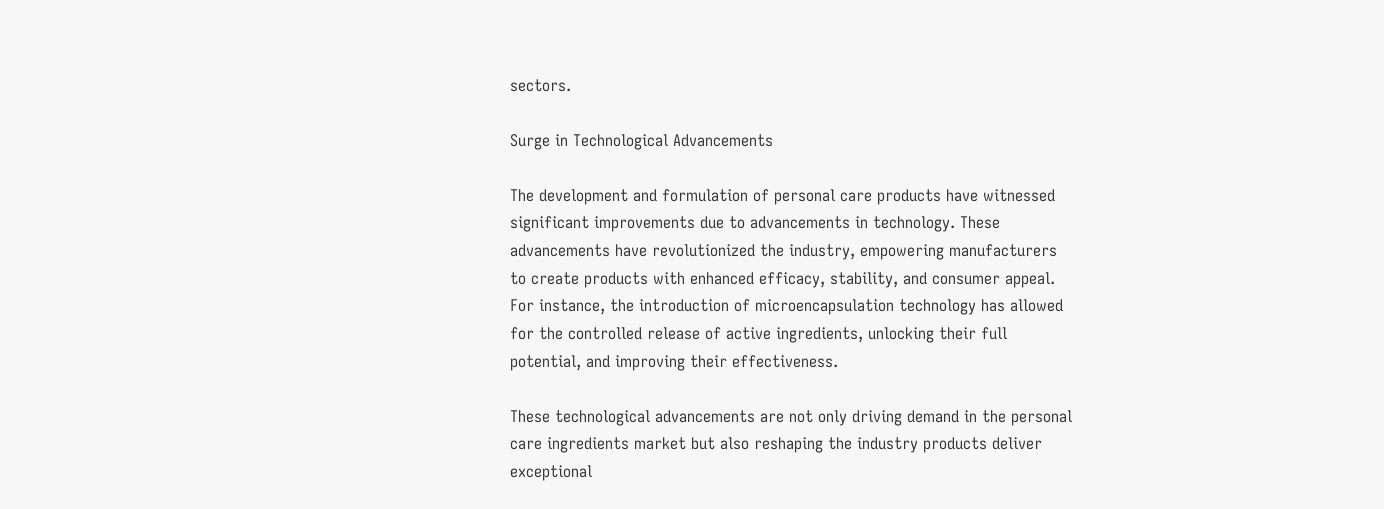sectors.

Surge in Technological Advancements

The development and formulation of personal care products have witnessed significant improvements due to advancements in technology. These advancements have revolutionized the industry, empowering manufacturers to create products with enhanced efficacy, stability, and consumer appeal. For instance, the introduction of microencapsulation technology has allowed for the controlled release of active ingredients, unlocking their full potential, and improving their effectiveness.

These technological advancements are not only driving demand in the personal care ingredients market but also reshaping the industry products deliver exceptional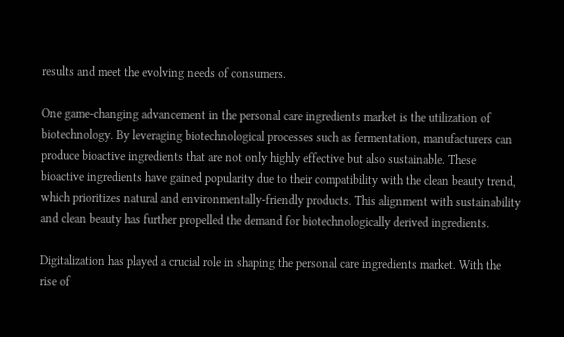results and meet the evolving needs of consumers.

One game-changing advancement in the personal care ingredients market is the utilization of biotechnology. By leveraging biotechnological processes such as fermentation, manufacturers can produce bioactive ingredients that are not only highly effective but also sustainable. These bioactive ingredients have gained popularity due to their compatibility with the clean beauty trend, which prioritizes natural and environmentally-friendly products. This alignment with sustainability and clean beauty has further propelled the demand for biotechnologically derived ingredients.

Digitalization has played a crucial role in shaping the personal care ingredients market. With the rise of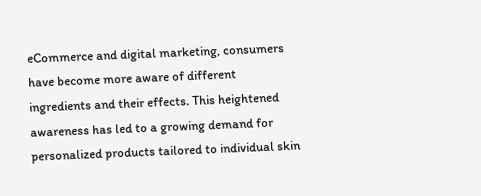eCommerce and digital marketing, consumers have become more aware of different ingredients and their effects. This heightened awareness has led to a growing demand for personalized products tailored to individual skin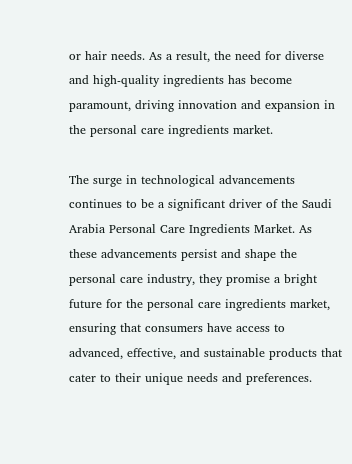or hair needs. As a result, the need for diverse and high-quality ingredients has become paramount, driving innovation and expansion in the personal care ingredients market.

The surge in technological advancements continues to be a significant driver of the Saudi Arabia Personal Care Ingredients Market. As these advancements persist and shape the personal care industry, they promise a bright future for the personal care ingredients market, ensuring that consumers have access to advanced, effective, and sustainable products that cater to their unique needs and preferences.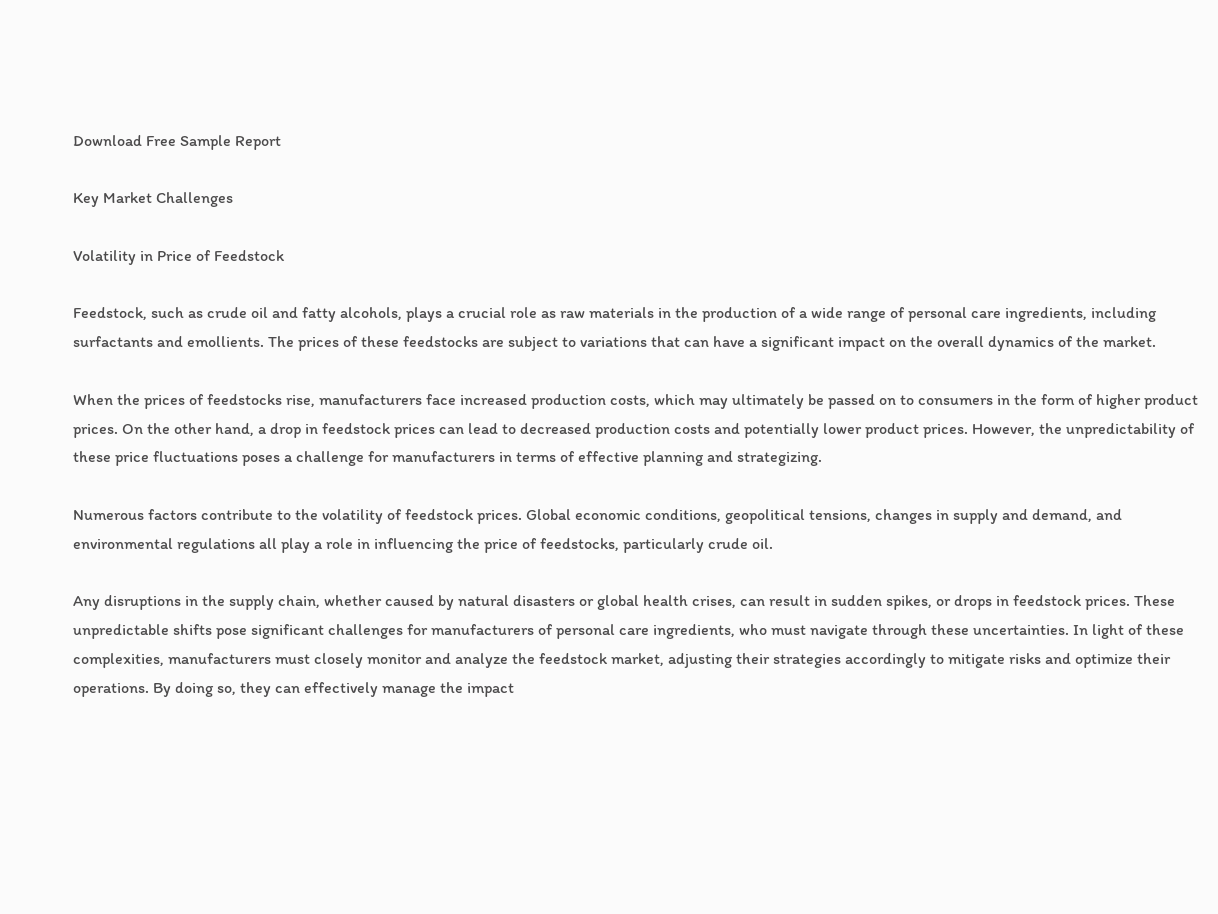Download Free Sample Report

Key Market Challenges

Volatility in Price of Feedstock

Feedstock, such as crude oil and fatty alcohols, plays a crucial role as raw materials in the production of a wide range of personal care ingredients, including surfactants and emollients. The prices of these feedstocks are subject to variations that can have a significant impact on the overall dynamics of the market.

When the prices of feedstocks rise, manufacturers face increased production costs, which may ultimately be passed on to consumers in the form of higher product prices. On the other hand, a drop in feedstock prices can lead to decreased production costs and potentially lower product prices. However, the unpredictability of these price fluctuations poses a challenge for manufacturers in terms of effective planning and strategizing.

Numerous factors contribute to the volatility of feedstock prices. Global economic conditions, geopolitical tensions, changes in supply and demand, and environmental regulations all play a role in influencing the price of feedstocks, particularly crude oil.

Any disruptions in the supply chain, whether caused by natural disasters or global health crises, can result in sudden spikes, or drops in feedstock prices. These unpredictable shifts pose significant challenges for manufacturers of personal care ingredients, who must navigate through these uncertainties. In light of these complexities, manufacturers must closely monitor and analyze the feedstock market, adjusting their strategies accordingly to mitigate risks and optimize their operations. By doing so, they can effectively manage the impact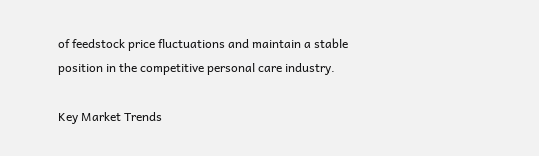of feedstock price fluctuations and maintain a stable position in the competitive personal care industry.

Key Market Trends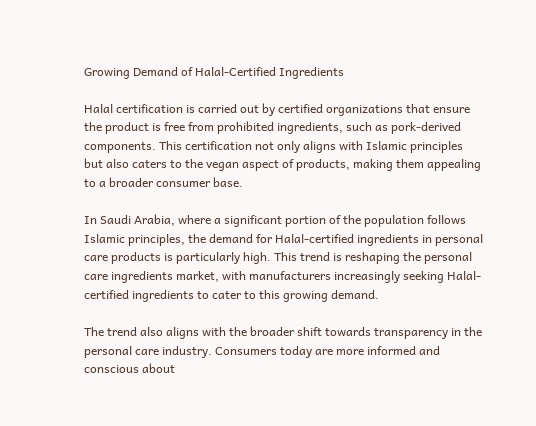Growing Demand of Halal-Certified Ingredients

Halal certification is carried out by certified organizations that ensure the product is free from prohibited ingredients, such as pork-derived components. This certification not only aligns with Islamic principles but also caters to the vegan aspect of products, making them appealing to a broader consumer base.

In Saudi Arabia, where a significant portion of the population follows Islamic principles, the demand for Halal-certified ingredients in personal care products is particularly high. This trend is reshaping the personal care ingredients market, with manufacturers increasingly seeking Halal-certified ingredients to cater to this growing demand.

The trend also aligns with the broader shift towards transparency in the personal care industry. Consumers today are more informed and conscious about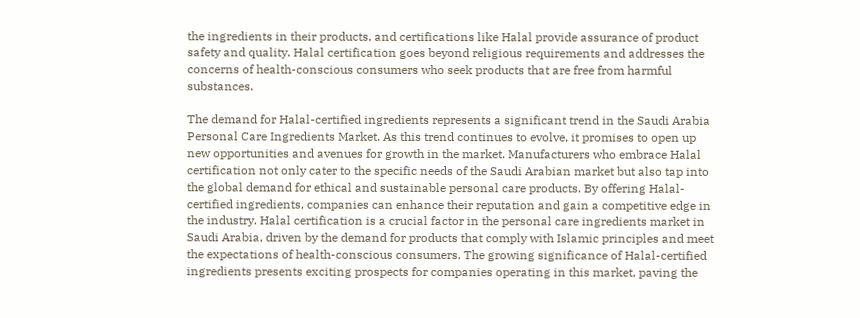the ingredients in their products, and certifications like Halal provide assurance of product safety and quality. Halal certification goes beyond religious requirements and addresses the concerns of health-conscious consumers who seek products that are free from harmful substances.

The demand for Halal-certified ingredients represents a significant trend in the Saudi Arabia Personal Care Ingredients Market. As this trend continues to evolve, it promises to open up new opportunities and avenues for growth in the market. Manufacturers who embrace Halal certification not only cater to the specific needs of the Saudi Arabian market but also tap into the global demand for ethical and sustainable personal care products. By offering Halal-certified ingredients, companies can enhance their reputation and gain a competitive edge in the industry. Halal certification is a crucial factor in the personal care ingredients market in Saudi Arabia, driven by the demand for products that comply with Islamic principles and meet the expectations of health-conscious consumers. The growing significance of Halal-certified ingredients presents exciting prospects for companies operating in this market, paving the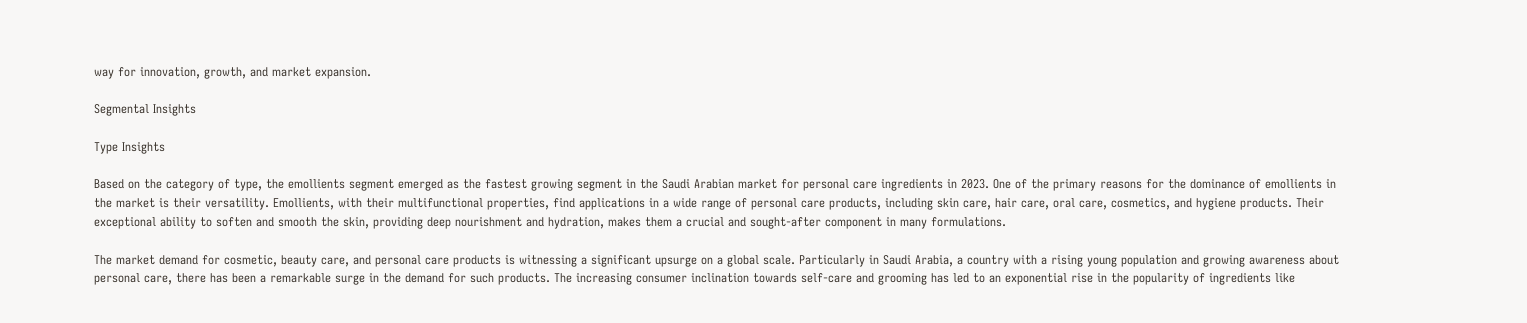way for innovation, growth, and market expansion.

Segmental Insights

Type Insights

Based on the category of type, the emollients segment emerged as the fastest growing segment in the Saudi Arabian market for personal care ingredients in 2023. One of the primary reasons for the dominance of emollients in the market is their versatility. Emollients, with their multifunctional properties, find applications in a wide range of personal care products, including skin care, hair care, oral care, cosmetics, and hygiene products. Their exceptional ability to soften and smooth the skin, providing deep nourishment and hydration, makes them a crucial and sought-after component in many formulations.

The market demand for cosmetic, beauty care, and personal care products is witnessing a significant upsurge on a global scale. Particularly in Saudi Arabia, a country with a rising young population and growing awareness about personal care, there has been a remarkable surge in the demand for such products. The increasing consumer inclination towards self-care and grooming has led to an exponential rise in the popularity of ingredients like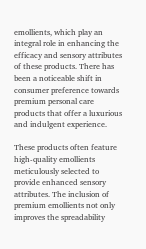emollients, which play an integral role in enhancing the efficacy and sensory attributes of these products. There has been a noticeable shift in consumer preference towards premium personal care products that offer a luxurious and indulgent experience.

These products often feature high-quality emollients meticulously selected to provide enhanced sensory attributes. The inclusion of premium emollients not only improves the spreadability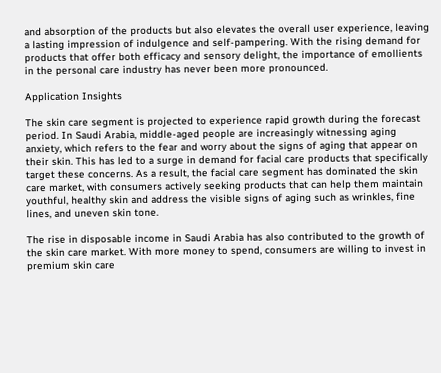and absorption of the products but also elevates the overall user experience, leaving a lasting impression of indulgence and self-pampering. With the rising demand for products that offer both efficacy and sensory delight, the importance of emollients in the personal care industry has never been more pronounced.

Application Insights

The skin care segment is projected to experience rapid growth during the forecast period. In Saudi Arabia, middle-aged people are increasingly witnessing aging anxiety, which refers to the fear and worry about the signs of aging that appear on their skin. This has led to a surge in demand for facial care products that specifically target these concerns. As a result, the facial care segment has dominated the skin care market, with consumers actively seeking products that can help them maintain youthful, healthy skin and address the visible signs of aging such as wrinkles, fine lines, and uneven skin tone.

The rise in disposable income in Saudi Arabia has also contributed to the growth of the skin care market. With more money to spend, consumers are willing to invest in premium skin care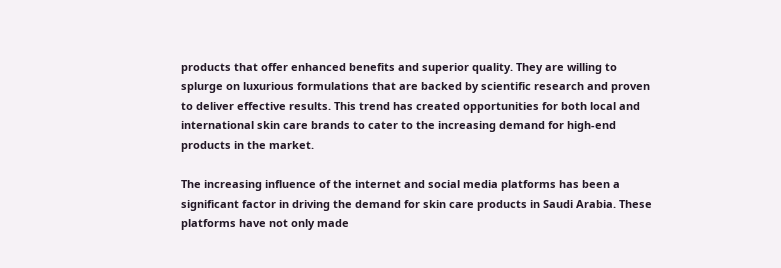products that offer enhanced benefits and superior quality. They are willing to splurge on luxurious formulations that are backed by scientific research and proven to deliver effective results. This trend has created opportunities for both local and international skin care brands to cater to the increasing demand for high-end products in the market.

The increasing influence of the internet and social media platforms has been a significant factor in driving the demand for skin care products in Saudi Arabia. These platforms have not only made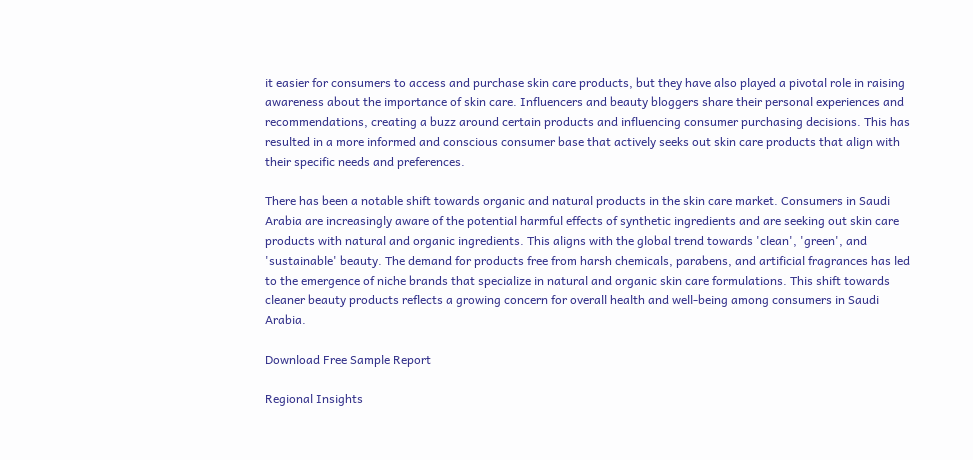it easier for consumers to access and purchase skin care products, but they have also played a pivotal role in raising awareness about the importance of skin care. Influencers and beauty bloggers share their personal experiences and recommendations, creating a buzz around certain products and influencing consumer purchasing decisions. This has resulted in a more informed and conscious consumer base that actively seeks out skin care products that align with their specific needs and preferences.

There has been a notable shift towards organic and natural products in the skin care market. Consumers in Saudi Arabia are increasingly aware of the potential harmful effects of synthetic ingredients and are seeking out skin care products with natural and organic ingredients. This aligns with the global trend towards 'clean', 'green', and 'sustainable' beauty. The demand for products free from harsh chemicals, parabens, and artificial fragrances has led to the emergence of niche brands that specialize in natural and organic skin care formulations. This shift towards cleaner beauty products reflects a growing concern for overall health and well-being among consumers in Saudi Arabia.

Download Free Sample Report

Regional Insights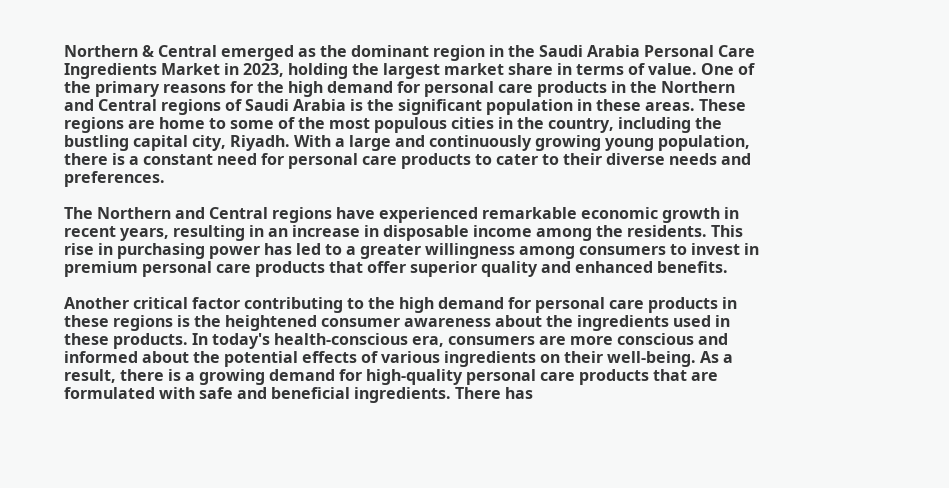Northern & Central emerged as the dominant region in the Saudi Arabia Personal Care Ingredients Market in 2023, holding the largest market share in terms of value. One of the primary reasons for the high demand for personal care products in the Northern and Central regions of Saudi Arabia is the significant population in these areas. These regions are home to some of the most populous cities in the country, including the bustling capital city, Riyadh. With a large and continuously growing young population, there is a constant need for personal care products to cater to their diverse needs and preferences.

The Northern and Central regions have experienced remarkable economic growth in recent years, resulting in an increase in disposable income among the residents. This rise in purchasing power has led to a greater willingness among consumers to invest in premium personal care products that offer superior quality and enhanced benefits.

Another critical factor contributing to the high demand for personal care products in these regions is the heightened consumer awareness about the ingredients used in these products. In today's health-conscious era, consumers are more conscious and informed about the potential effects of various ingredients on their well-being. As a result, there is a growing demand for high-quality personal care products that are formulated with safe and beneficial ingredients. There has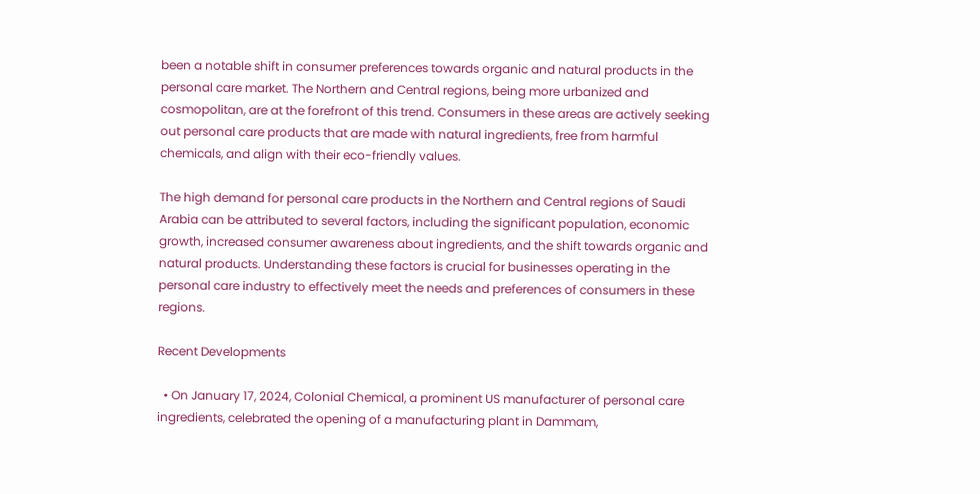been a notable shift in consumer preferences towards organic and natural products in the personal care market. The Northern and Central regions, being more urbanized and cosmopolitan, are at the forefront of this trend. Consumers in these areas are actively seeking out personal care products that are made with natural ingredients, free from harmful chemicals, and align with their eco-friendly values.

The high demand for personal care products in the Northern and Central regions of Saudi Arabia can be attributed to several factors, including the significant population, economic growth, increased consumer awareness about ingredients, and the shift towards organic and natural products. Understanding these factors is crucial for businesses operating in the personal care industry to effectively meet the needs and preferences of consumers in these regions.

Recent Developments

  • On January 17, 2024, Colonial Chemical, a prominent US manufacturer of personal care ingredients, celebrated the opening of a manufacturing plant in Dammam,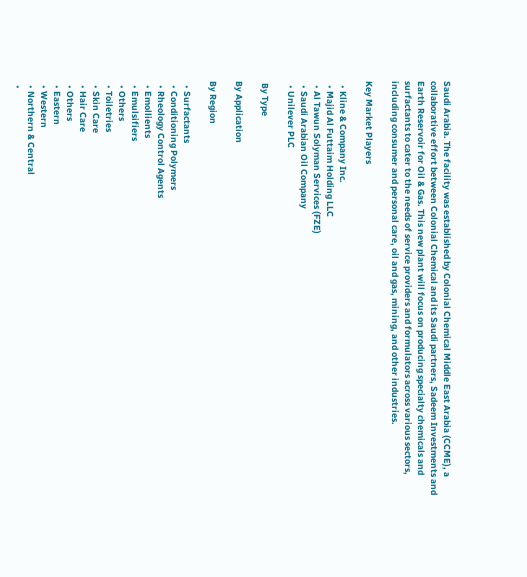Saudi Arabia. The facility was established by Colonial Chemical Middle East Arabia (CCME), a collaborative effort between Colonial Chemical and its Saudi partners, Sadeem Investments and Earth Reservoir for Oil & Gas. This new plant will focus on producing specialty chemicals and surfactants to cater to the needs of service providers and formulators across various sectors, including consumer and personal care, oil and gas, mining, and other industries.

Key Market Players

  • Kline & Company Inc.
  • Majid Al Futtaim Holding LLC
  • Al Tawun Solyman Services (FZE)
  • Saudi Arabian Oil Company
  • Unilever PLC

 By Type

By Application

By Region

  • Surfactants
  • Conditioning Polymers
  • Rheology Control Agents
  • Emollients
  • Emulsifiers
  • Others
  • Toiletries
  • Skin Care
  • Hair Care
  • Others
  • Eastern
  • Western
  • Northern & Central
  •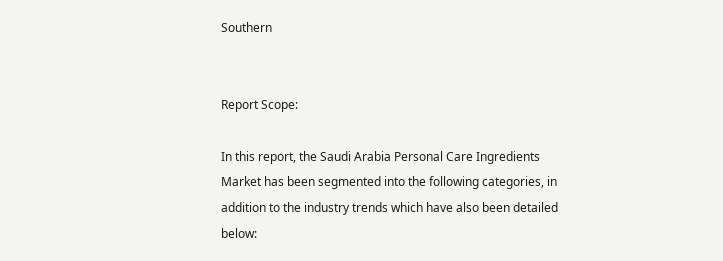Southern


Report Scope:

In this report, the Saudi Arabia Personal Care Ingredients Market has been segmented into the following categories, in addition to the industry trends which have also been detailed below: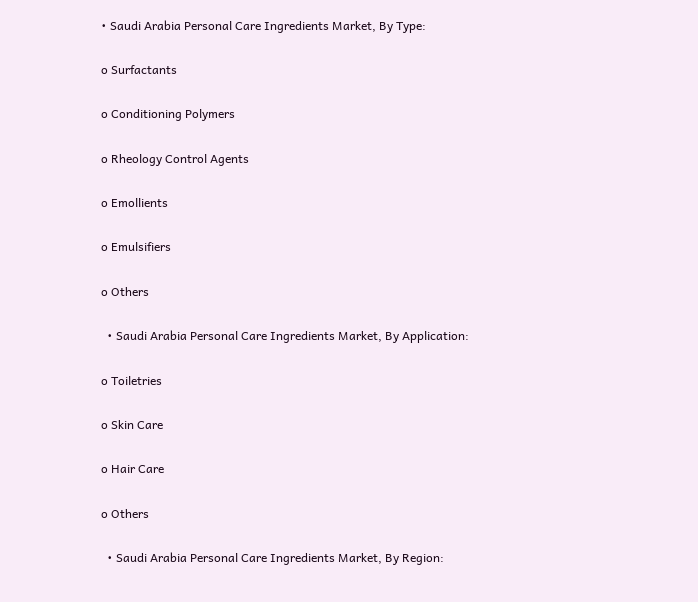• Saudi Arabia Personal Care Ingredients Market, By Type:

o Surfactants

o Conditioning Polymers

o Rheology Control Agents

o Emollients

o Emulsifiers

o Others

  • Saudi Arabia Personal Care Ingredients Market, By Application:

o Toiletries

o Skin Care

o Hair Care

o Others

  • Saudi Arabia Personal Care Ingredients Market, By Region: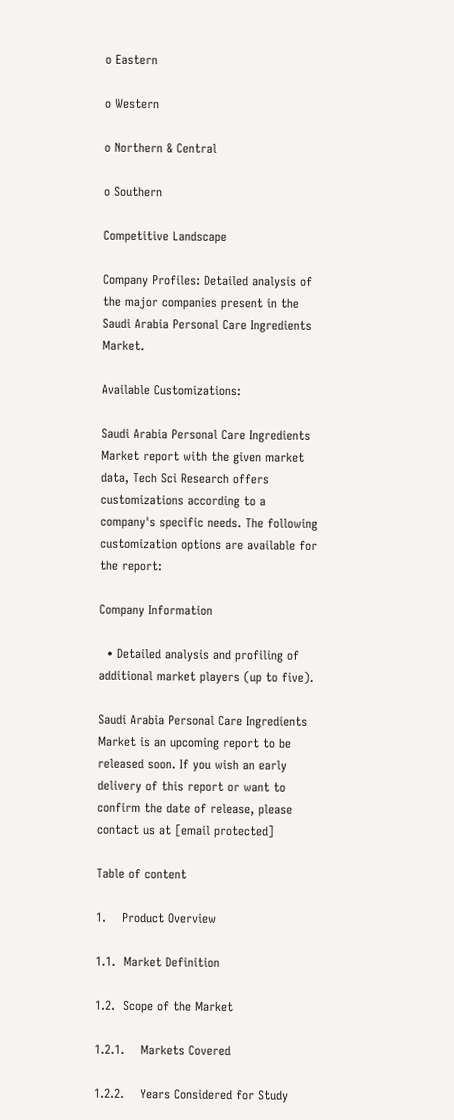o Eastern

o Western

o Northern & Central

o Southern

Competitive Landscape

Company Profiles: Detailed analysis of the major companies present in the Saudi Arabia Personal Care Ingredients Market.

Available Customizations:

Saudi Arabia Personal Care Ingredients Market report with the given market data, Tech Sci Research offers customizations according to a company's specific needs. The following customization options are available for the report:

Company Information

  • Detailed analysis and profiling of additional market players (up to five).

Saudi Arabia Personal Care Ingredients Market is an upcoming report to be released soon. If you wish an early delivery of this report or want to confirm the date of release, please contact us at [email protected]

Table of content

1.    Product Overview

1.1.  Market Definition

1.2.  Scope of the Market

1.2.1.    Markets Covered

1.2.2.    Years Considered for Study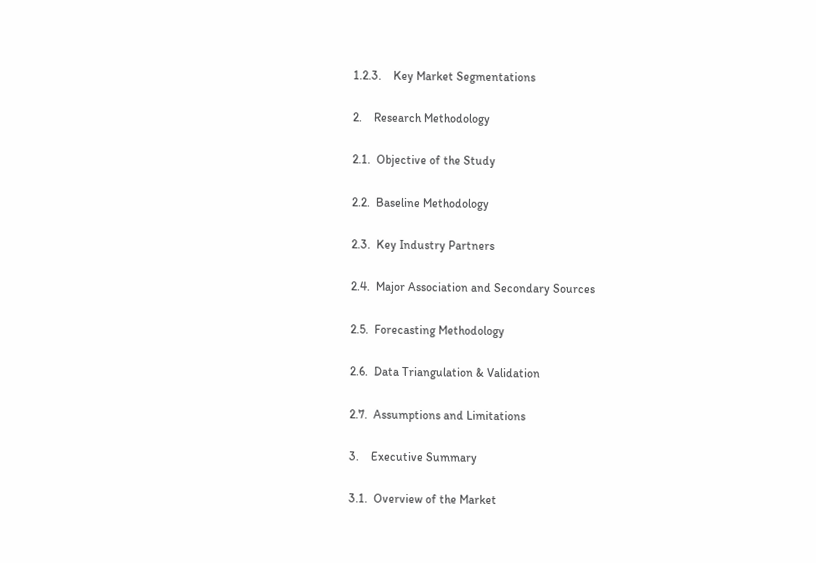1.2.3.    Key Market Segmentations

2.    Research Methodology

2.1.  Objective of the Study

2.2.  Baseline Methodology

2.3.  Key Industry Partners

2.4.  Major Association and Secondary Sources

2.5.  Forecasting Methodology

2.6.  Data Triangulation & Validation

2.7.  Assumptions and Limitations

3.    Executive Summary

3.1.  Overview of the Market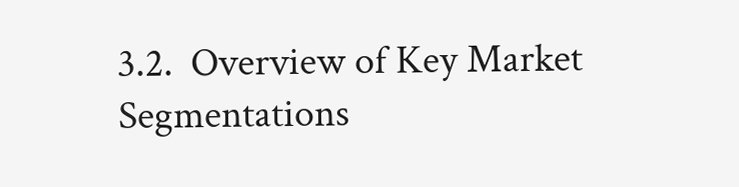3.2.  Overview of Key Market Segmentations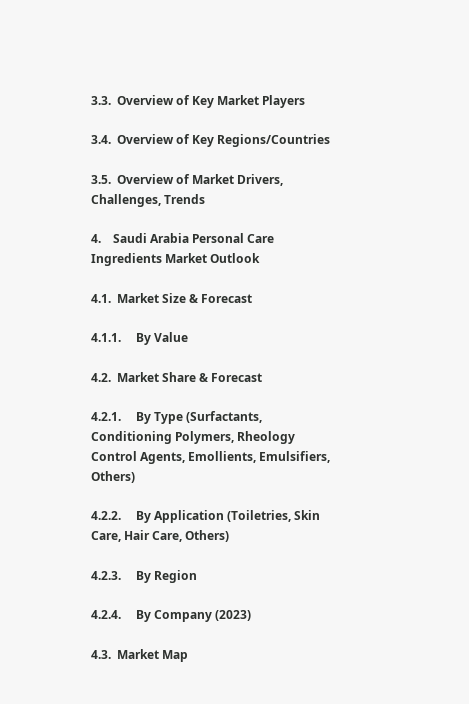3.3.  Overview of Key Market Players

3.4.  Overview of Key Regions/Countries

3.5.  Overview of Market Drivers, Challenges, Trends

4.    Saudi Arabia Personal Care Ingredients Market Outlook

4.1.  Market Size & Forecast

4.1.1.     By Value

4.2.  Market Share & Forecast

4.2.1.     By Type (Surfactants, Conditioning Polymers, Rheology Control Agents, Emollients, Emulsifiers, Others)

4.2.2.     By Application (Toiletries, Skin Care, Hair Care, Others)

4.2.3.     By Region

4.2.4.     By Company (2023)

4.3.  Market Map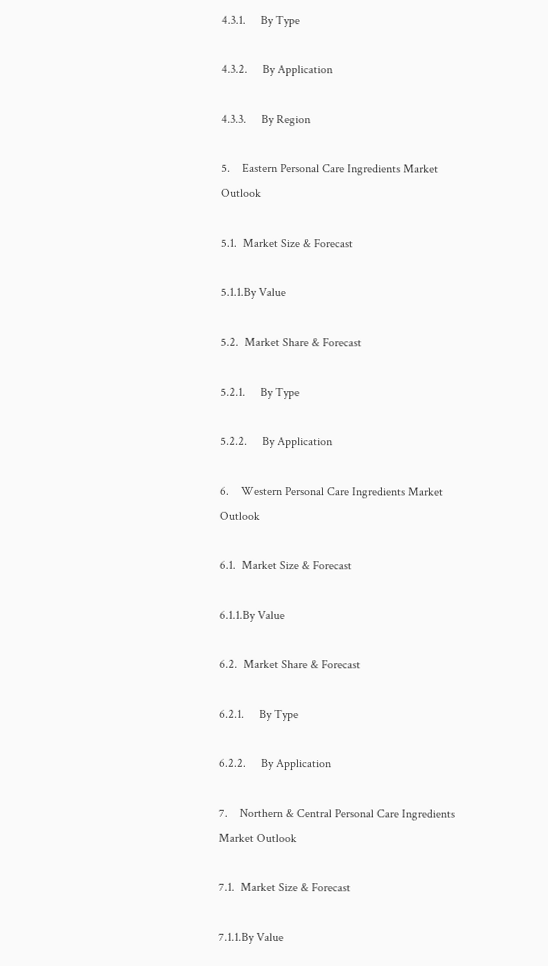4.3.1.     By Type

4.3.2.     By Application

4.3.3.     By Region

5.    Eastern Personal Care Ingredients Market Outlook

5.1.  Market Size & Forecast

5.1.1.By Value

5.2.  Market Share & Forecast

5.2.1.     By Type

5.2.2.     By Application

6.    Western Personal Care Ingredients Market Outlook

6.1.  Market Size & Forecast

6.1.1.By Value

6.2.  Market Share & Forecast

6.2.1.     By Type

6.2.2.     By Application

7.    Northern & Central Personal Care Ingredients Market Outlook

7.1.  Market Size & Forecast

7.1.1.By Value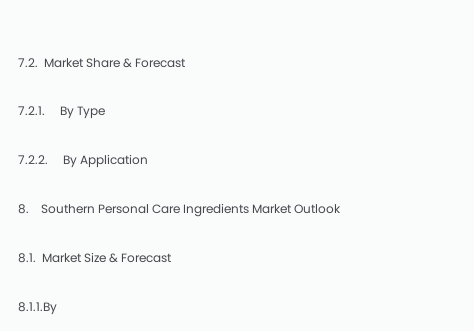7.2.  Market Share & Forecast

7.2.1.     By Type

7.2.2.     By Application

8.    Southern Personal Care Ingredients Market Outlook

8.1.  Market Size & Forecast

8.1.1.By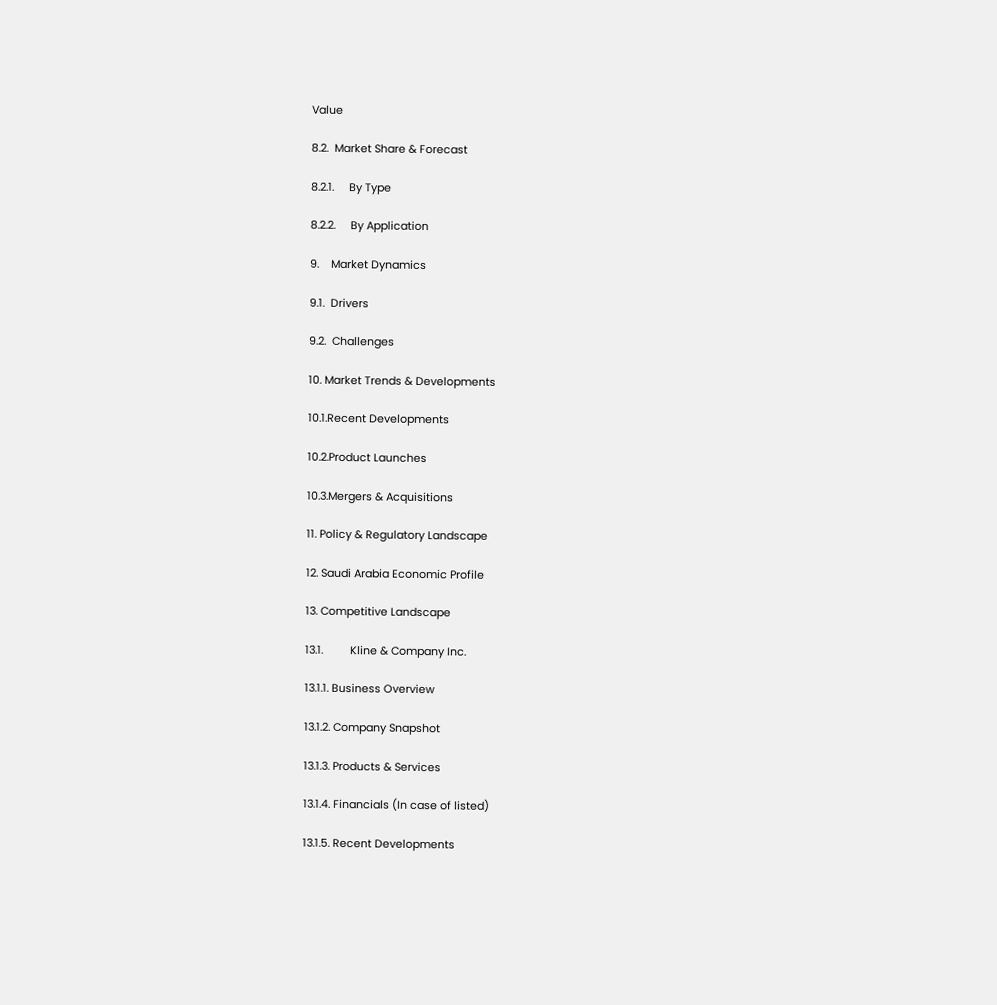Value

8.2.  Market Share & Forecast

8.2.1.     By Type

8.2.2.     By Application

9.    Market Dynamics

9.1.  Drivers

9.2.  Challenges

10. Market Trends & Developments

10.1.Recent Developments

10.2.Product Launches

10.3.Mergers & Acquisitions

11. Policy & Regulatory Landscape

12. Saudi Arabia Economic Profile

13. Competitive Landscape

13.1.         Kline & Company Inc.

13.1.1. Business Overview

13.1.2. Company Snapshot

13.1.3. Products & Services

13.1.4. Financials (In case of listed)

13.1.5. Recent Developments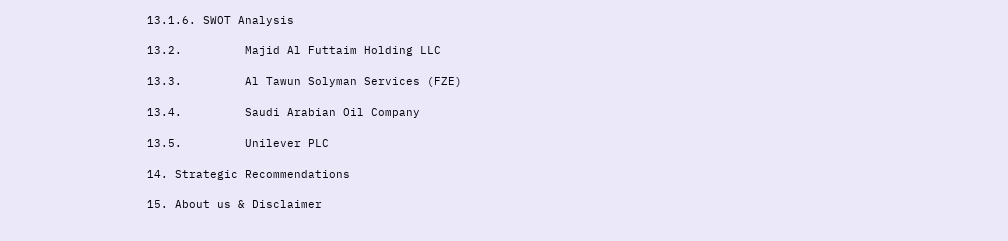13.1.6. SWOT Analysis

13.2.         Majid Al Futtaim Holding LLC

13.3.         Al Tawun Solyman Services (FZE)

13.4.         Saudi Arabian Oil Company

13.5.         Unilever PLC

14. Strategic Recommendations

15. About us & Disclaimer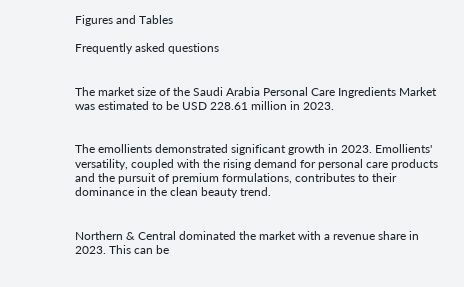Figures and Tables

Frequently asked questions


The market size of the Saudi Arabia Personal Care Ingredients Market was estimated to be USD 228.61 million in 2023.


The emollients demonstrated significant growth in 2023. Emollients' versatility, coupled with the rising demand for personal care products and the pursuit of premium formulations, contributes to their dominance in the clean beauty trend.


Northern & Central dominated the market with a revenue share in 2023. This can be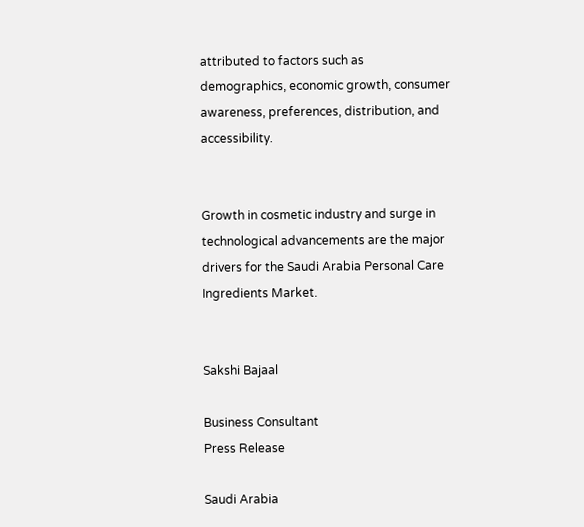attributed to factors such as demographics, economic growth, consumer awareness, preferences, distribution, and accessibility.


Growth in cosmetic industry and surge in technological advancements are the major drivers for the Saudi Arabia Personal Care Ingredients Market.


Sakshi Bajaal

Business Consultant
Press Release

Saudi Arabia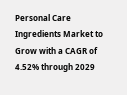Personal Care Ingredients Market to Grow with a CAGR of 4.52% through 2029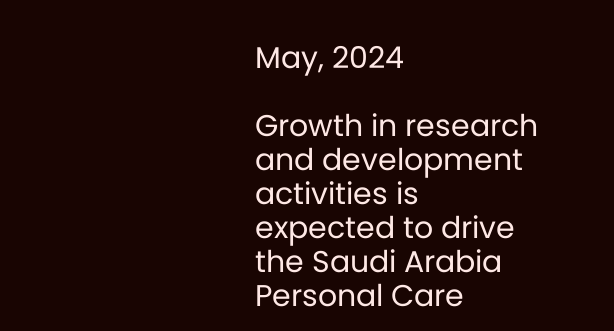May, 2024

Growth in research and development activities is expected to drive the Saudi Arabia Personal Care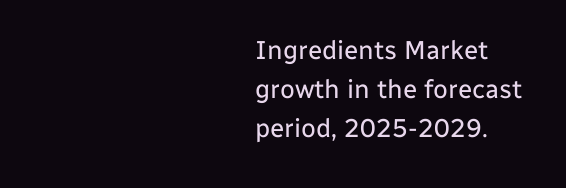Ingredients Market growth in the forecast period, 2025-2029.